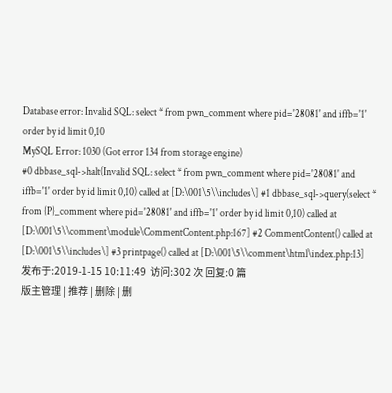Database error: Invalid SQL: select * from pwn_comment where pid='28081' and iffb='1' order by id limit 0,10
MySQL Error: 1030 (Got error 134 from storage engine)
#0 dbbase_sql->halt(Invalid SQL: select * from pwn_comment where pid='28081' and iffb='1' order by id limit 0,10) called at [D:\001\5\\includes\] #1 dbbase_sql->query(select * from {P}_comment where pid='28081' and iffb='1' order by id limit 0,10) called at [D:\001\5\\comment\module\CommentContent.php:167] #2 CommentContent() called at [D:\001\5\\includes\] #3 printpage() called at [D:\001\5\\comment\html\index.php:13]
发布于:2019-1-15 10:11:49  访问:302 次 回复:0 篇
版主管理 | 推荐 | 删除 | 删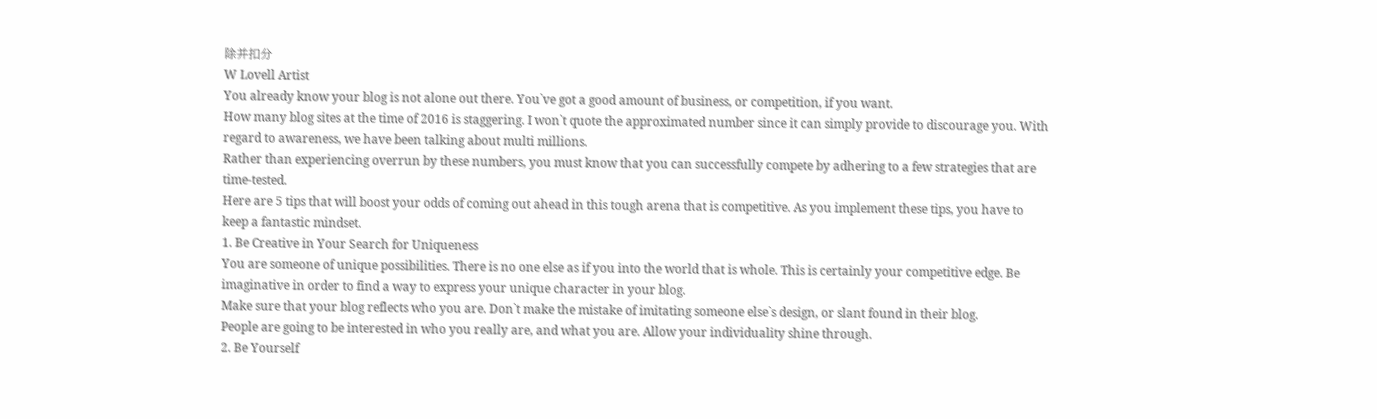除并扣分
W Lovell Artist
You already know your blog is not alone out there. You`ve got a good amount of business, or competition, if you want.
How many blog sites at the time of 2016 is staggering. I won`t quote the approximated number since it can simply provide to discourage you. With regard to awareness, we have been talking about multi millions.
Rather than experiencing overrun by these numbers, you must know that you can successfully compete by adhering to a few strategies that are time-tested.
Here are 5 tips that will boost your odds of coming out ahead in this tough arena that is competitive. As you implement these tips, you have to keep a fantastic mindset.
1. Be Creative in Your Search for Uniqueness
You are someone of unique possibilities. There is no one else as if you into the world that is whole. This is certainly your competitive edge. Be imaginative in order to find a way to express your unique character in your blog.
Make sure that your blog reflects who you are. Don`t make the mistake of imitating someone else`s design, or slant found in their blog.
People are going to be interested in who you really are, and what you are. Allow your individuality shine through.
2. Be Yourself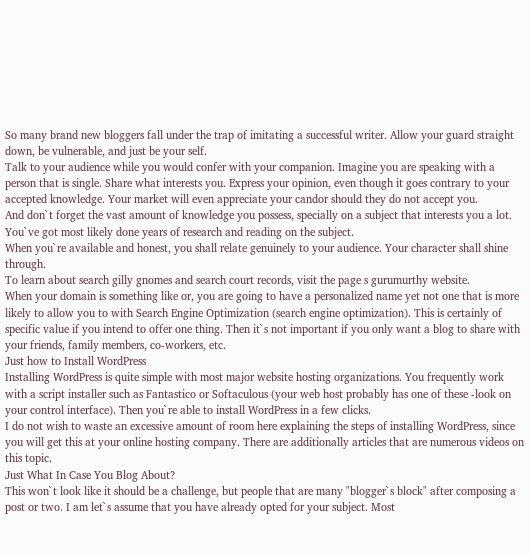So many brand new bloggers fall under the trap of imitating a successful writer. Allow your guard straight down, be vulnerable, and just be your self.
Talk to your audience while you would confer with your companion. Imagine you are speaking with a person that is single. Share what interests you. Express your opinion, even though it goes contrary to your accepted knowledge. Your market will even appreciate your candor should they do not accept you.
And don`t forget the vast amount of knowledge you possess, specially on a subject that interests you a lot. You`ve got most likely done years of research and reading on the subject.
When you`re available and honest, you shall relate genuinely to your audience. Your character shall shine through.
To learn about search gilly gnomes and search court records, visit the page s gurumurthy website.
When your domain is something like or, you are going to have a personalized name yet not one that is more likely to allow you to with Search Engine Optimization (search engine optimization). This is certainly of specific value if you intend to offer one thing. Then it`s not important if you only want a blog to share with your friends, family members, co-workers, etc.
Just how to Install WordPress
Installing WordPress is quite simple with most major website hosting organizations. You frequently work with a script installer such as Fantastico or Softaculous (your web host probably has one of these -look on your control interface). Then you`re able to install WordPress in a few clicks.
I do not wish to waste an excessive amount of room here explaining the steps of installing WordPress, since you will get this at your online hosting company. There are additionally articles that are numerous videos on this topic.
Just What In Case You Blog About?
This won`t look like it should be a challenge, but people that are many "blogger`s block" after composing a post or two. I am let`s assume that you have already opted for your subject. Most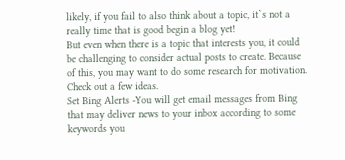likely, if you fail to also think about a topic, it`s not a really time that is good begin a blog yet!
But even when there is a topic that interests you, it could be challenging to consider actual posts to create. Because of this, you may want to do some research for motivation. Check out a few ideas.
Set Bing Alerts -You will get email messages from Bing that may deliver news to your inbox according to some keywords you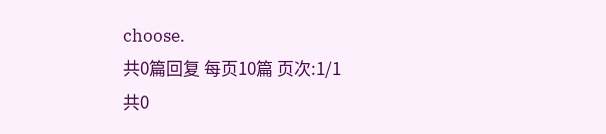choose.
共0篇回复 每页10篇 页次:1/1
共0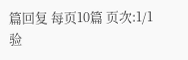篇回复 每页10篇 页次:1/1
验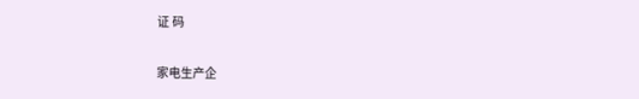证 码

家电生产企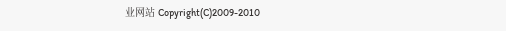业网站 Copyright(C)2009-2010